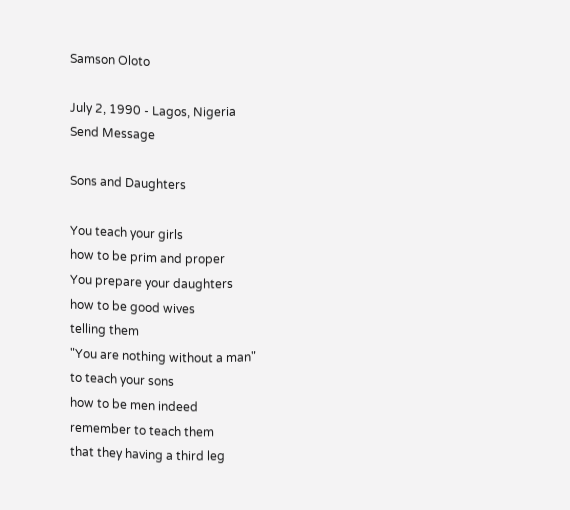Samson Oloto

July 2, 1990 - Lagos, Nigeria
Send Message

Sons and Daughters

You teach your girls
how to be prim and proper
You prepare your daughters
how to be good wives
telling them
"You are nothing without a man"
to teach your sons
how to be men indeed
remember to teach them
that they having a third leg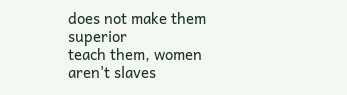does not make them superior
teach them, women aren't slaves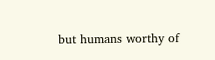but humans worthy of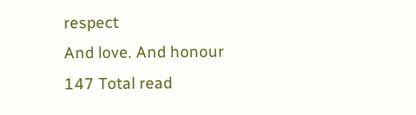respect
And love. And honour
147 Total read